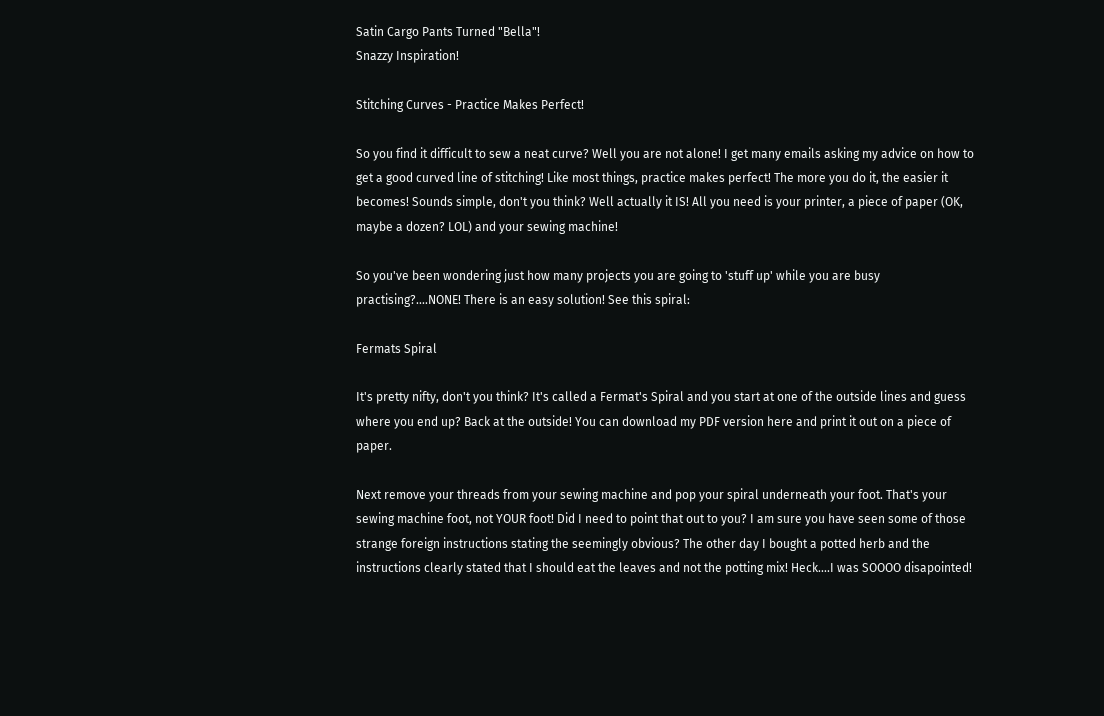Satin Cargo Pants Turned "Bella"!
Snazzy Inspiration!

Stitching Curves - Practice Makes Perfect!

So you find it difficult to sew a neat curve? Well you are not alone! I get many emails asking my advice on how to get a good curved line of stitching! Like most things, practice makes perfect! The more you do it, the easier it becomes! Sounds simple, don't you think? Well actually it IS! All you need is your printer, a piece of paper (OK, maybe a dozen? LOL) and your sewing machine!

So you've been wondering just how many projects you are going to 'stuff up' while you are busy practising?....NONE! There is an easy solution! See this spiral:

Fermats Spiral

It's pretty nifty, don't you think? It's called a Fermat's Spiral and you start at one of the outside lines and guess where you end up? Back at the outside! You can download my PDF version here and print it out on a piece of paper.

Next remove your threads from your sewing machine and pop your spiral underneath your foot. That's your sewing machine foot, not YOUR foot! Did I need to point that out to you? I am sure you have seen some of those strange foreign instructions stating the seemingly obvious? The other day I bought a potted herb and the instructions clearly stated that I should eat the leaves and not the potting mix! Heck....I was SOOOO disapointed!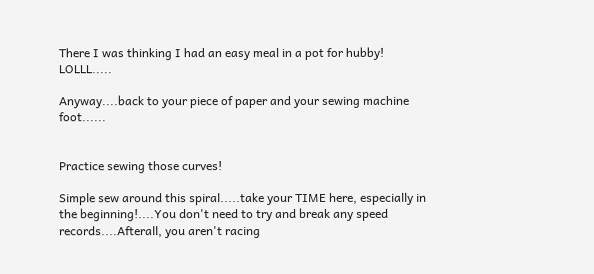There I was thinking I had an easy meal in a pot for hubby! LOLLL.....

Anyway....back to your piece of paper and your sewing machine foot......


Practice sewing those curves!

Simple sew around this spiral.....take your TIME here, especially in the beginning!....You don't need to try and break any speed records....Afterall, you aren't racing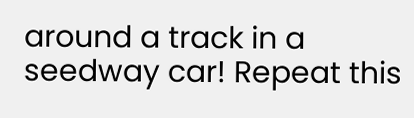around a track in a seedway car! Repeat this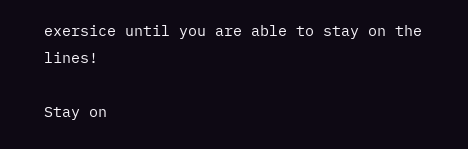exersice until you are able to stay on the lines!

Stay on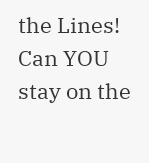the Lines!
Can YOU stay on the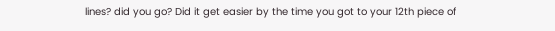lines? did you go? Did it get easier by the time you got to your 12th piece of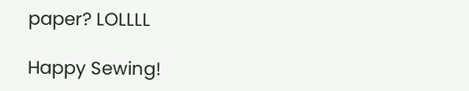paper? LOLLLL

Happy Sewing!